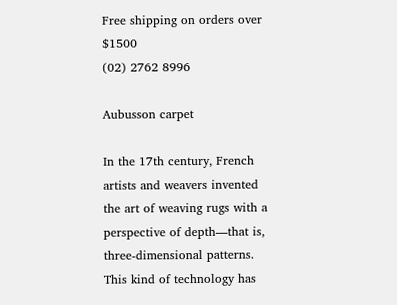Free shipping on orders over $1500
(02) 2762 8996

Aubusson carpet

In the 17th century, French artists and weavers invented the art of weaving rugs with a perspective of depth—that is, three-dimensional patterns. This kind of technology has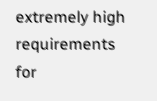extremely high requirements for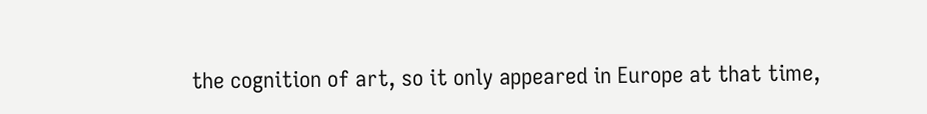the cognition of art, so it only appeared in Europe at that time,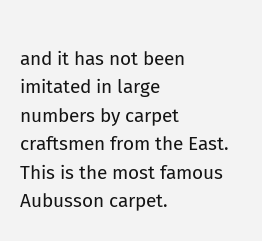and it has not been imitated in large numbers by carpet craftsmen from the East. This is the most famous Aubusson carpet.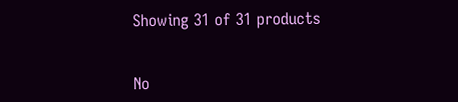Showing 31 of 31 products


No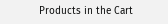Products in the Cart